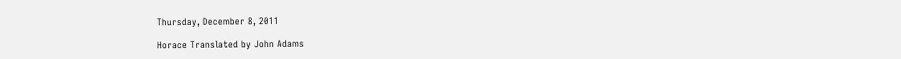Thursday, December 8, 2011

Horace Translated by John Adams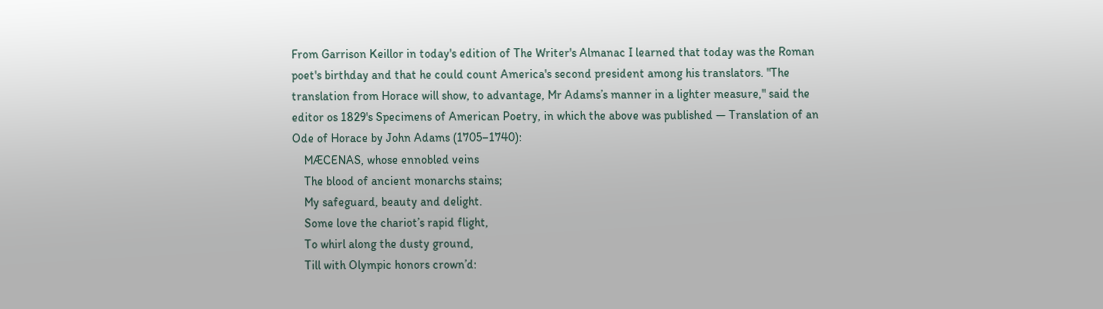From Garrison Keillor in today's edition of The Writer's Almanac I learned that today was the Roman poet's birthday and that he could count America's second president among his translators. "The translation from Horace will show, to advantage, Mr Adams’s manner in a lighter measure," said the editor os 1829's Specimens of American Poetry, in which the above was published — Translation of an Ode of Horace by John Adams (1705–1740):
    MÆCENAS, whose ennobled veins
    The blood of ancient monarchs stains;
    My safeguard, beauty and delight.
    Some love the chariot’s rapid flight,
    To whirl along the dusty ground,
    Till with Olympic honors crown’d: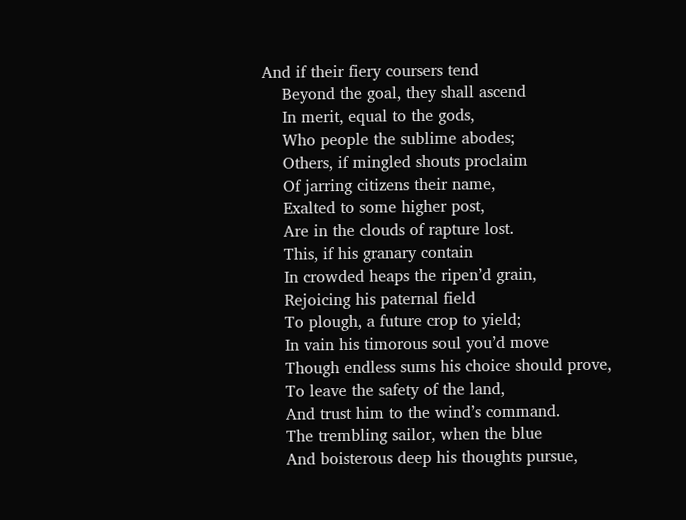And if their fiery coursers tend
    Beyond the goal, they shall ascend
    In merit, equal to the gods,
    Who people the sublime abodes;
    Others, if mingled shouts proclaim
    Of jarring citizens their name,
    Exalted to some higher post,
    Are in the clouds of rapture lost.
    This, if his granary contain
    In crowded heaps the ripen’d grain,
    Rejoicing his paternal field
    To plough, a future crop to yield;
    In vain his timorous soul you’d move
    Though endless sums his choice should prove,
    To leave the safety of the land,
    And trust him to the wind’s command.
    The trembling sailor, when the blue
    And boisterous deep his thoughts pursue,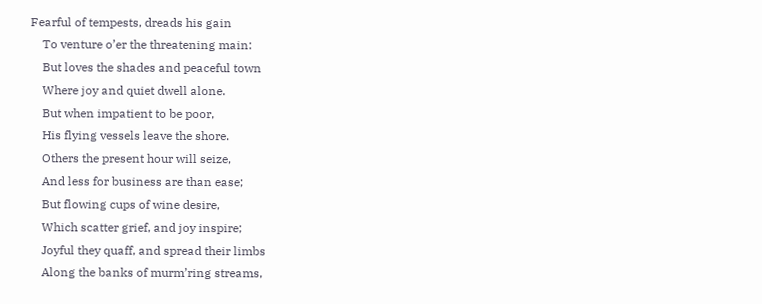Fearful of tempests, dreads his gain
    To venture o’er the threatening main:
    But loves the shades and peaceful town
    Where joy and quiet dwell alone.
    But when impatient to be poor,
    His flying vessels leave the shore.
    Others the present hour will seize,
    And less for business are than ease;
    But flowing cups of wine desire,
    Which scatter grief, and joy inspire;
    Joyful they quaff, and spread their limbs
    Along the banks of murm’ring streams,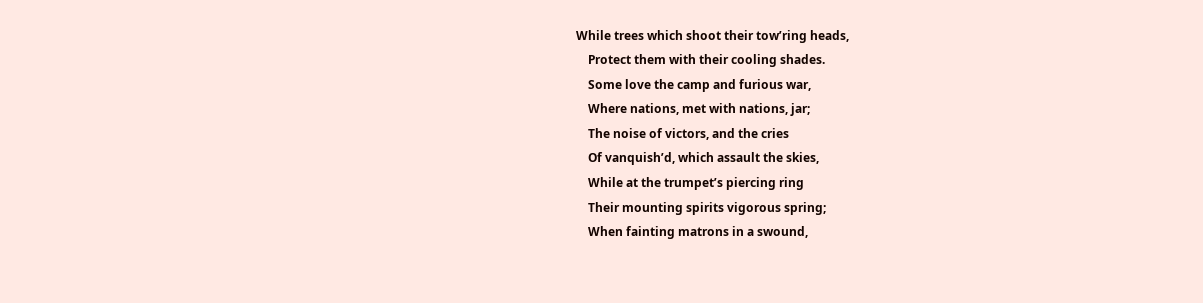While trees which shoot their tow’ring heads,
    Protect them with their cooling shades.
    Some love the camp and furious war,
    Where nations, met with nations, jar;
    The noise of victors, and the cries
    Of vanquish’d, which assault the skies,
    While at the trumpet’s piercing ring
    Their mounting spirits vigorous spring;
    When fainting matrons in a swound,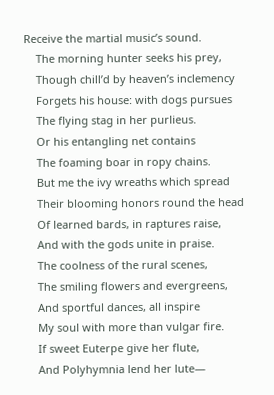Receive the martial music’s sound.
    The morning hunter seeks his prey,
    Though chill’d by heaven’s inclemency
    Forgets his house: with dogs pursues
    The flying stag in her purlieus.
    Or his entangling net contains
    The foaming boar in ropy chains.
    But me the ivy wreaths which spread
    Their blooming honors round the head
    Of learned bards, in raptures raise,
    And with the gods unite in praise.
    The coolness of the rural scenes,
    The smiling flowers and evergreens,
    And sportful dances, all inspire
    My soul with more than vulgar fire.
    If sweet Euterpe give her flute,
    And Polyhymnia lend her lute—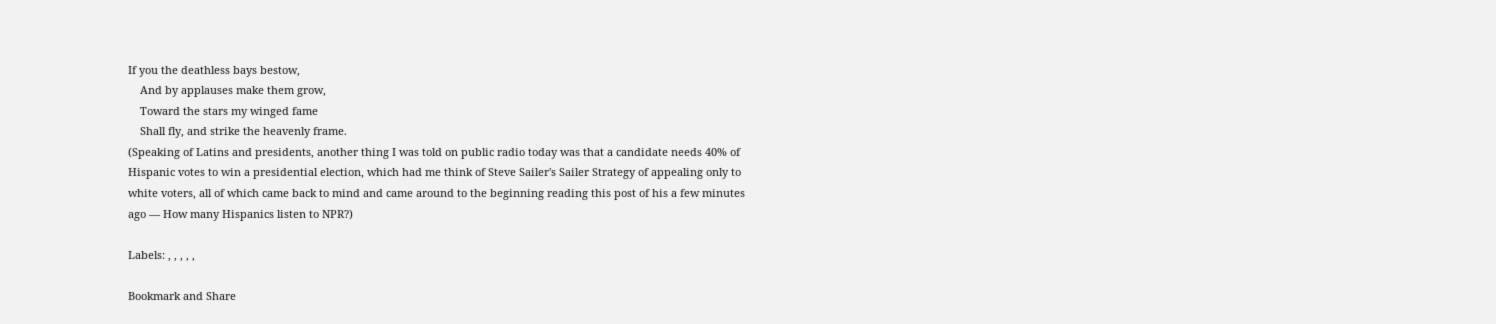If you the deathless bays bestow,
    And by applauses make them grow,
    Toward the stars my winged fame
    Shall fly, and strike the heavenly frame.
(Speaking of Latins and presidents, another thing I was told on public radio today was that a candidate needs 40% of Hispanic votes to win a presidential election, which had me think of Steve Sailer's Sailer Strategy of appealing only to white voters, all of which came back to mind and came around to the beginning reading this post of his a few minutes ago — How many Hispanics listen to NPR?)

Labels: , , , , ,

Bookmark and Share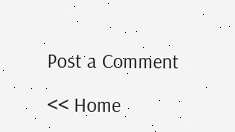Post a Comment

<< Home